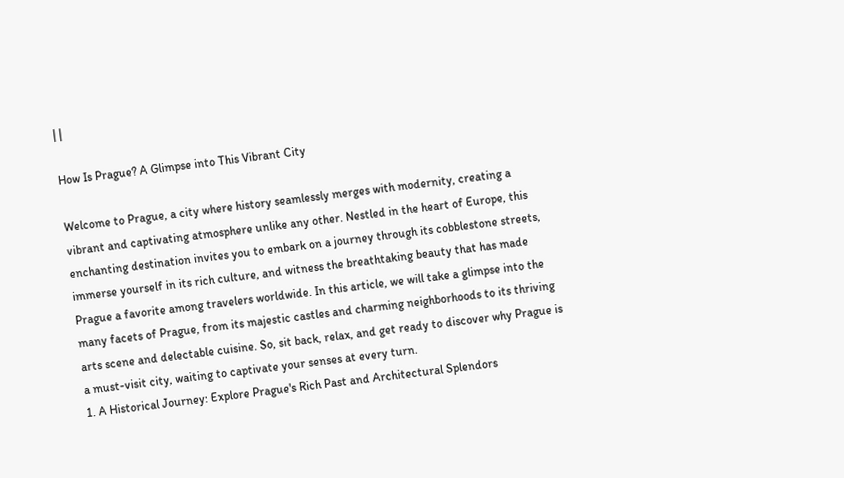| |

How Is Prague? A Glimpse into This Vibrant City

Welcome to Prague, a city where history seamlessly merges with modernity, creating a vibrant and captivating atmosphere unlike any other. Nestled in the heart of Europe, this enchanting destination invites you to embark on a journey through its cobblestone streets, immerse yourself in its rich culture, and witness the breathtaking beauty that has made Prague a favorite among travelers worldwide. In this article, we will take a glimpse into the many facets of Prague, from its majestic castles and charming neighborhoods to its thriving arts scene and delectable cuisine. So, sit back, relax, and get ready to discover why Prague is a must-visit city, waiting to captivate your senses at every turn.
1. A Historical Journey: Explore Prague's Rich Past and Architectural Splendors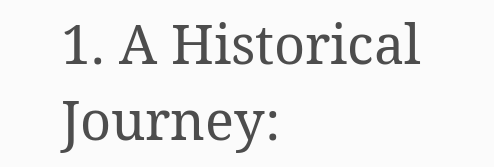1. A Historical Journey: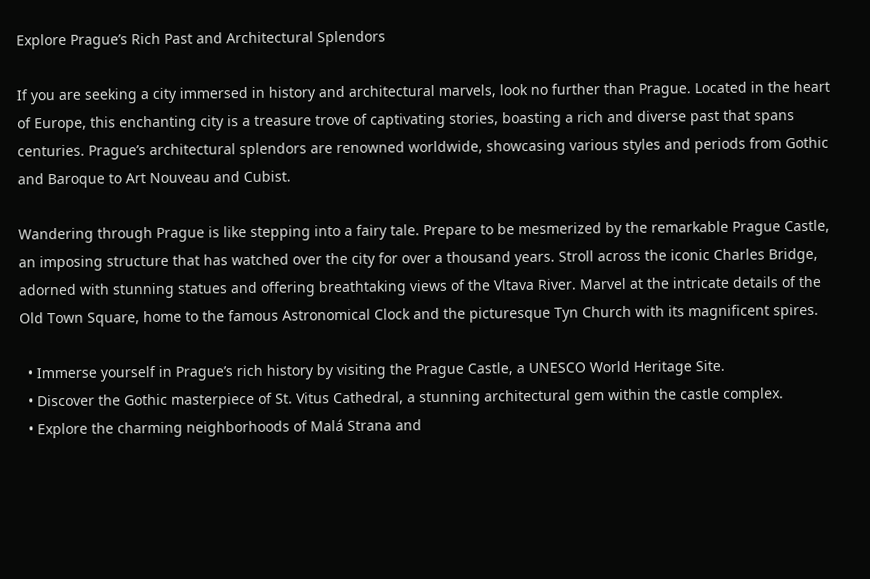Explore Prague’s Rich Past and Architectural Splendors

If you are seeking a city immersed in history and architectural marvels, look no further than Prague. Located in the heart of Europe, this enchanting city is a treasure trove of captivating stories, boasting a rich and diverse past that spans centuries. Prague’s architectural splendors are renowned worldwide, showcasing various styles and periods from Gothic and Baroque to Art Nouveau and Cubist.

Wandering through Prague is like stepping into a fairy tale. Prepare to be mesmerized by the remarkable Prague Castle, an imposing structure that has watched over the city for over a thousand years. Stroll across the iconic Charles Bridge, adorned with stunning statues and offering breathtaking views of the Vltava River. Marvel at the intricate details of the Old Town Square, home to the famous Astronomical Clock and the picturesque Tyn Church with its magnificent spires.

  • Immerse yourself in Prague’s rich history by visiting the Prague Castle, a UNESCO World Heritage Site.
  • Discover the Gothic masterpiece of St. Vitus Cathedral, a stunning architectural gem within the castle complex.
  • Explore the charming neighborhoods of Malá Strana and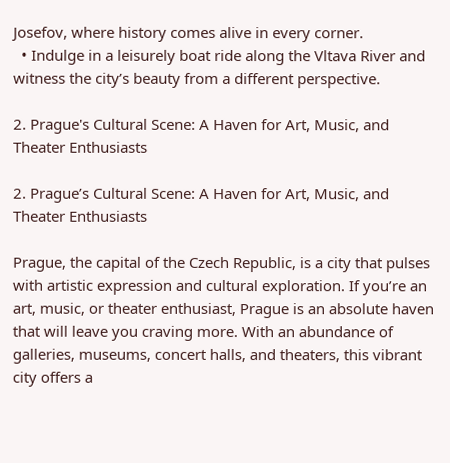Josefov, where history comes alive in every corner.
  • Indulge in a leisurely boat ride along the Vltava River and witness the city’s beauty from a different perspective.

2. Prague's Cultural Scene: A Haven for Art, Music, and Theater Enthusiasts

2. Prague’s Cultural Scene: A Haven for Art, Music, and Theater Enthusiasts

Prague, the capital of the Czech Republic, is a city that pulses with artistic expression and cultural exploration. If you’re an art, music, or theater enthusiast, Prague is an absolute haven that will leave you craving more. With an abundance of galleries, museums, concert halls, and theaters, this vibrant city offers a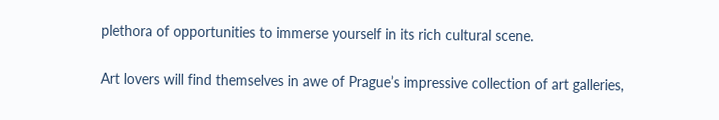plethora of opportunities to immerse yourself in its rich cultural scene.

Art lovers will find themselves in awe of Prague’s impressive collection of art galleries,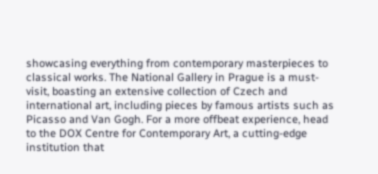showcasing everything from contemporary masterpieces to classical works. The National Gallery in Prague is a must-visit, boasting an extensive collection of Czech and international art, including pieces by famous artists such as Picasso and Van Gogh. For a more offbeat experience, head to the DOX Centre for Contemporary Art, a cutting-edge institution that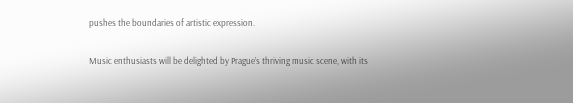pushes the boundaries of artistic expression.

Music enthusiasts will be delighted by Prague’s thriving music scene, with its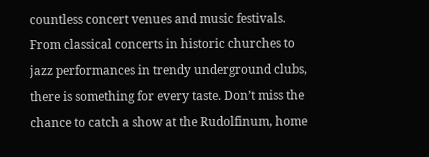countless concert venues and music festivals. From classical concerts in historic churches to jazz performances in trendy underground clubs, there is something for every taste. Don’t miss the chance to catch a show at the Rudolfinum, home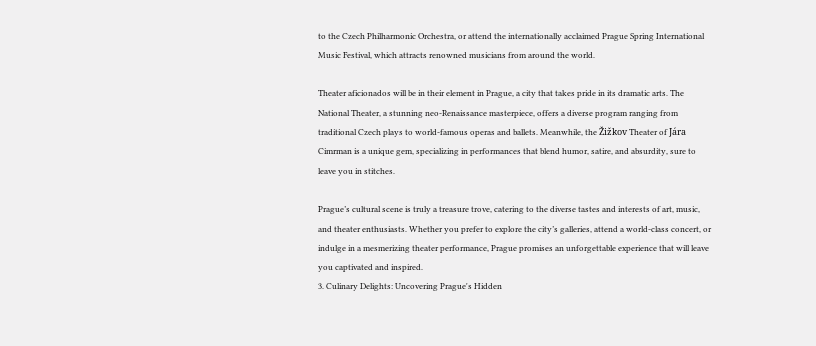to the Czech Philharmonic Orchestra, or attend the internationally acclaimed Prague Spring International Music Festival, which attracts renowned musicians from around the world.

Theater aficionados will be in their element in Prague, a city that takes pride in its dramatic arts. The National Theater, a stunning neo-Renaissance masterpiece, offers a diverse program ranging from traditional Czech plays to world-famous operas and ballets. Meanwhile, the Žižkov Theater of Jára Cimrman is a unique gem, specializing in performances that blend humor, satire, and absurdity, sure to leave you in stitches.

Prague’s cultural scene is truly a treasure trove, catering to the diverse tastes and interests of art, music, and theater enthusiasts. Whether you prefer to explore the city’s galleries, attend a world-class concert, or indulge in a mesmerizing theater performance, Prague promises an unforgettable experience that will leave you captivated and inspired.
3. Culinary Delights: Uncovering Prague's Hidden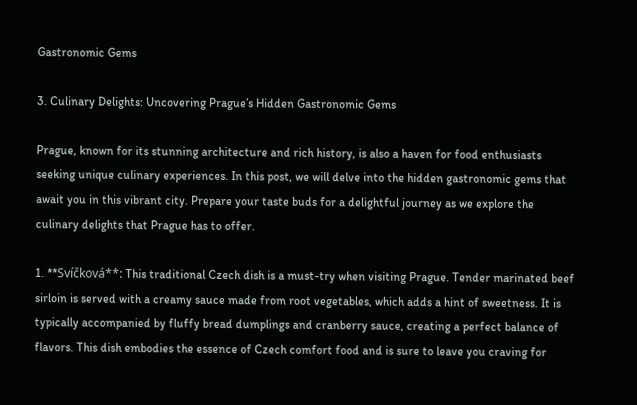Gastronomic Gems

3. Culinary Delights: Uncovering Prague’s Hidden Gastronomic Gems

Prague, known for its stunning architecture and rich history, is also a haven for food enthusiasts seeking unique culinary experiences. In this post, we will delve into the hidden gastronomic gems that await you in this vibrant city. Prepare your taste buds for a delightful journey as we explore the culinary delights that Prague has to offer.

1. **Svíčková**: This traditional Czech dish is a must-try when visiting Prague. Tender marinated beef sirloin is served with a creamy sauce made from root vegetables, which adds a hint of sweetness. It is typically accompanied by fluffy bread dumplings and cranberry sauce, creating a perfect balance of flavors. This dish embodies the essence of Czech comfort food and is sure to leave you craving for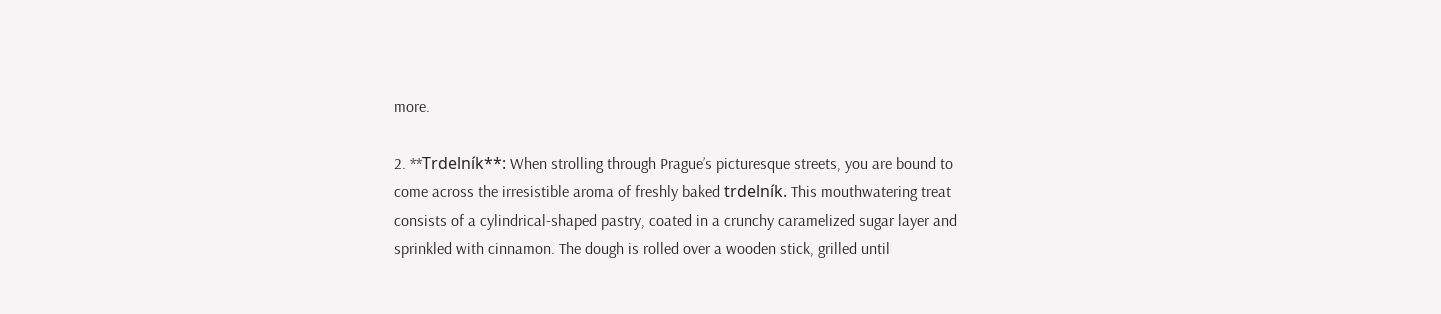more.

2. **Trdelník**: When strolling through Prague’s picturesque streets, you are bound to come across the irresistible aroma of freshly baked trdelník. This mouthwatering treat consists of a cylindrical-shaped pastry, coated in a crunchy caramelized sugar layer and sprinkled with cinnamon. The dough is rolled over a wooden stick, grilled until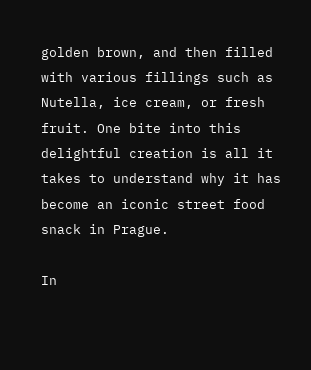golden brown, and then filled with various fillings such as Nutella, ice cream, or fresh fruit. One bite into this delightful creation is all it takes to understand why it has become an iconic street food snack in Prague.

In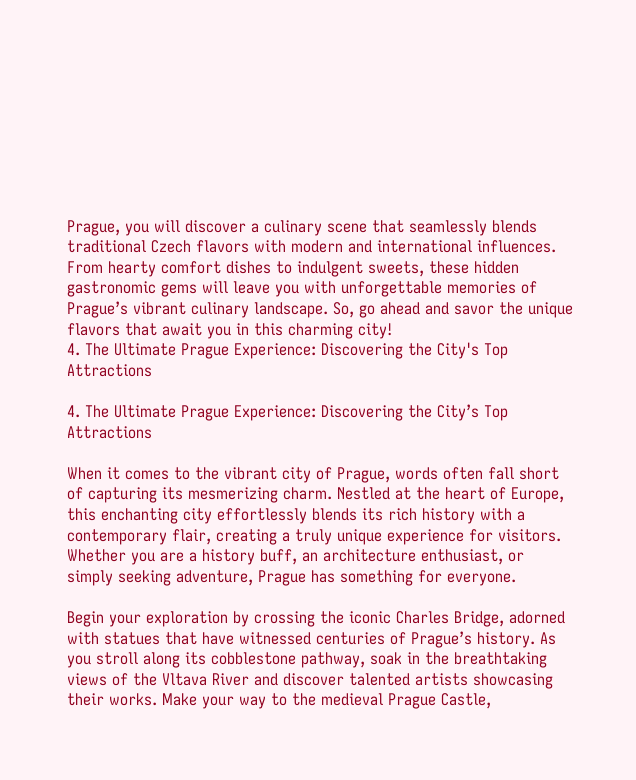Prague, you will discover a culinary scene that seamlessly blends traditional Czech flavors with modern and international influences. From hearty comfort dishes to indulgent sweets, these hidden gastronomic gems will leave you with unforgettable memories of Prague’s vibrant culinary landscape. So, go ahead and savor the unique flavors that await you in this charming city!
4. The Ultimate Prague Experience: Discovering the City's Top Attractions

4. The Ultimate Prague Experience: Discovering the City’s Top Attractions

When it comes to the vibrant city of Prague, words often fall short of capturing its mesmerizing charm. Nestled at the heart of Europe, this enchanting city effortlessly blends its rich history with a contemporary flair, creating a truly unique experience for visitors. Whether you are a history buff, an architecture enthusiast, or simply seeking adventure, Prague has something for everyone.

Begin your exploration by crossing the iconic Charles Bridge, adorned with statues that have witnessed centuries of Prague’s history. As you stroll along its cobblestone pathway, soak in the breathtaking views of the Vltava River and discover talented artists showcasing their works. Make your way to the medieval Prague Castle,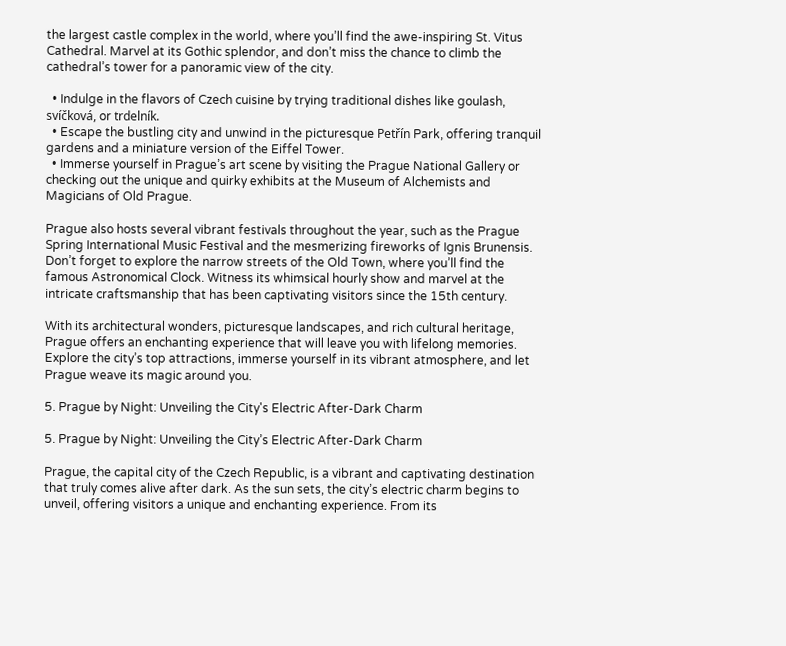the largest castle complex in the world, where you’ll find the awe-inspiring St. Vitus Cathedral. Marvel at its Gothic splendor, and don’t miss the chance to climb the cathedral’s tower for a panoramic view of the city.

  • Indulge in the flavors of Czech cuisine by trying traditional dishes like goulash, svíčková, or trdelník.
  • Escape the bustling city and unwind in the picturesque Petřín Park, offering tranquil gardens and a miniature version of the Eiffel Tower.
  • Immerse yourself in Prague’s art scene by visiting the Prague National Gallery or checking out the unique and quirky exhibits at the Museum of Alchemists and Magicians of Old Prague.

Prague also hosts several vibrant festivals throughout the year, such as the Prague Spring International Music Festival and the mesmerizing fireworks of Ignis Brunensis. Don’t forget to explore the narrow streets of the Old Town, where you’ll find the famous Astronomical Clock. Witness its whimsical hourly show and marvel at the intricate craftsmanship that has been captivating visitors since the 15th century.

With its architectural wonders, picturesque landscapes, and rich cultural heritage, Prague offers an enchanting experience that will leave you with lifelong memories. Explore the city’s top attractions, immerse yourself in its vibrant atmosphere, and let Prague weave its magic around you.

5. Prague by Night: Unveiling the City's Electric After-Dark Charm

5. Prague by Night: Unveiling the City’s Electric After-Dark Charm

Prague, the capital city of the Czech Republic, is a vibrant and captivating destination that truly comes alive after dark. As the sun sets, the city’s electric charm begins to unveil, offering visitors a unique and enchanting experience. From its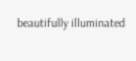beautifully illuminated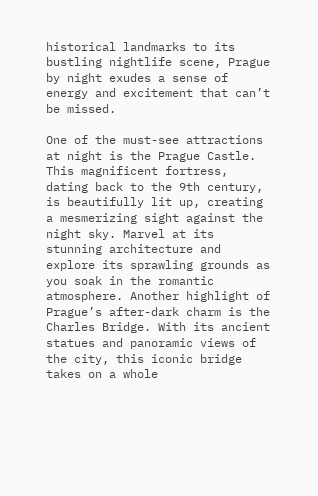historical landmarks to its bustling nightlife scene, Prague by night exudes a sense of energy and excitement that can’t be missed.

One of the must-see attractions at night is the Prague Castle. This magnificent fortress, dating back to the 9th century, is beautifully lit up, creating a mesmerizing sight against the night sky. Marvel at its stunning architecture and explore its sprawling grounds as you soak in the romantic atmosphere. Another highlight of Prague’s after-dark charm is the Charles Bridge. With its ancient statues and panoramic views of the city, this iconic bridge takes on a whole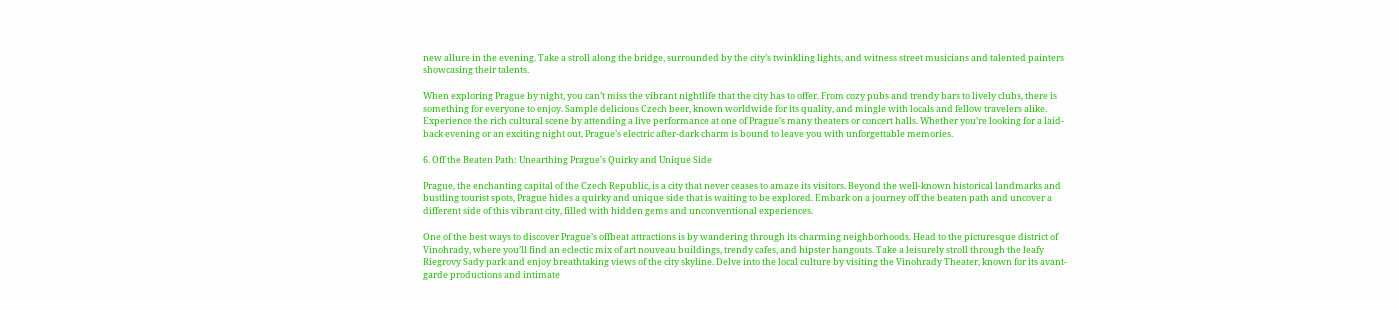new allure in the evening. Take a stroll along the bridge, surrounded by the city’s twinkling lights, and witness street musicians and talented painters showcasing their talents.

When exploring Prague by night, you can’t miss the vibrant nightlife that the city has to offer. From cozy pubs and trendy bars to lively clubs, there is something for everyone to enjoy. Sample delicious Czech beer, known worldwide for its quality, and mingle with locals and fellow travelers alike. Experience the rich cultural scene by attending a live performance at one of Prague’s many theaters or concert halls. Whether you’re looking for a laid-back evening or an exciting night out, Prague’s electric after-dark charm is bound to leave you with unforgettable memories.

6. Off the Beaten Path: Unearthing Prague’s Quirky and Unique Side

Prague, the enchanting capital of the Czech Republic, is a city that never ceases to amaze its visitors. Beyond the well-known historical landmarks and bustling tourist spots, Prague hides a quirky and unique side that is waiting to be explored. Embark on a journey off the beaten path and uncover a different side of this vibrant city, filled with hidden gems and unconventional experiences.

One of the best ways to discover Prague’s offbeat attractions is by wandering through its charming neighborhoods. Head to the picturesque district of Vinohrady, where you’ll find an eclectic mix of art nouveau buildings, trendy cafes, and hipster hangouts. Take a leisurely stroll through the leafy Riegrovy Sady park and enjoy breathtaking views of the city skyline. Delve into the local culture by visiting the Vinohrady Theater, known for its avant-garde productions and intimate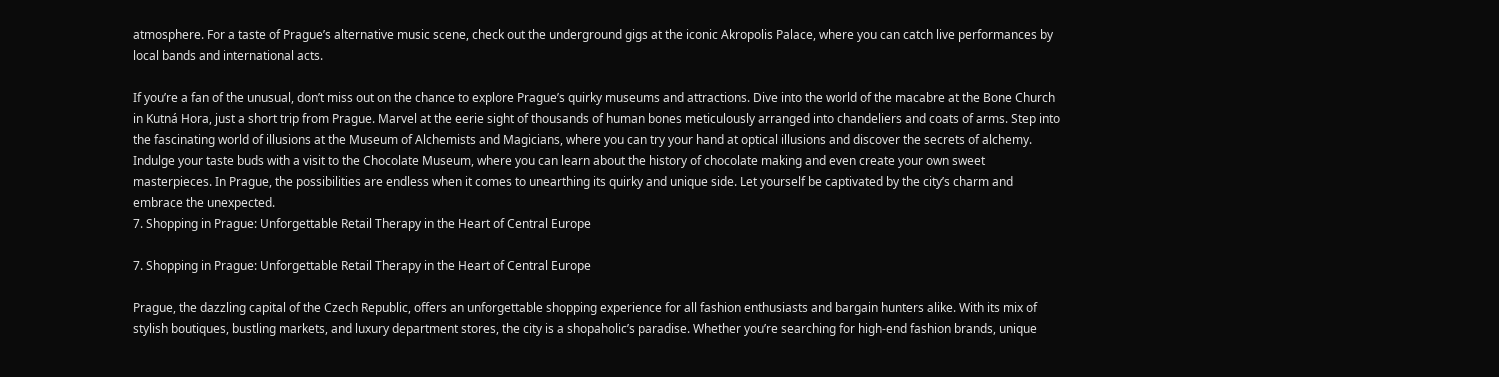atmosphere. For a taste of Prague’s alternative music scene, check out the underground gigs at the iconic Akropolis Palace, where you can catch live performances by local bands and international acts.

If you’re a fan of the unusual, don’t miss out on the chance to explore Prague’s quirky museums and attractions. Dive into the world of the macabre at the Bone Church in Kutná Hora, just a short trip from Prague. Marvel at the eerie sight of thousands of human bones meticulously arranged into chandeliers and coats of arms. Step into the fascinating world of illusions at the Museum of Alchemists and Magicians, where you can try your hand at optical illusions and discover the secrets of alchemy. Indulge your taste buds with a visit to the Chocolate Museum, where you can learn about the history of chocolate making and even create your own sweet masterpieces. In Prague, the possibilities are endless when it comes to unearthing its quirky and unique side. Let yourself be captivated by the city’s charm and embrace the unexpected.
7. Shopping in Prague: Unforgettable Retail Therapy in the Heart of Central Europe

7. Shopping in Prague: Unforgettable Retail Therapy in the Heart of Central Europe

Prague, the dazzling capital of the Czech Republic, offers an unforgettable shopping experience for all fashion enthusiasts and bargain hunters alike. With its mix of stylish boutiques, bustling markets, and luxury department stores, the city is a shopaholic’s paradise. Whether you’re searching for high-end fashion brands, unique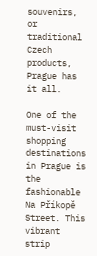souvenirs, or traditional Czech products, Prague has it all.

One of the must-visit shopping destinations in Prague is the fashionable Na Příkopě Street. This vibrant strip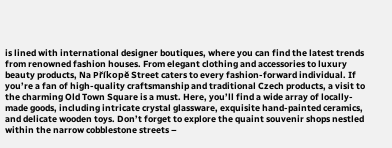is lined with international designer boutiques, where you can find the latest trends from renowned fashion houses. From elegant clothing and accessories to luxury beauty products, Na Příkopě Street caters to every fashion-forward individual. If you’re a fan of high-quality craftsmanship and traditional Czech products, a visit to the charming Old Town Square is a must. Here, you’ll find a wide array of locally-made goods, including intricate crystal glassware, exquisite hand-painted ceramics, and delicate wooden toys. Don’t forget to explore the quaint souvenir shops nestled within the narrow cobblestone streets –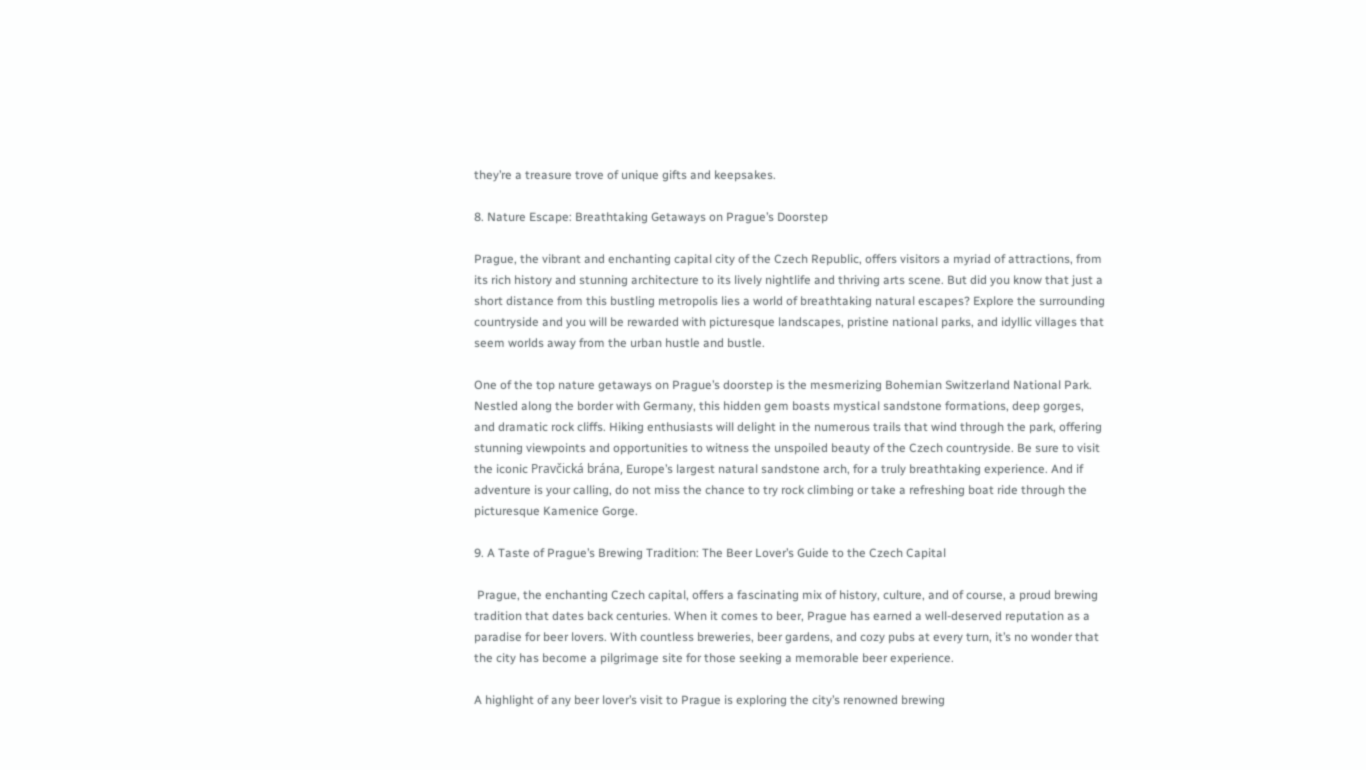they’re a treasure trove of unique gifts and keepsakes.

8. Nature Escape: Breathtaking Getaways on Prague’s Doorstep

Prague, the vibrant and enchanting capital city of the Czech Republic, offers visitors a myriad of attractions, from its rich history and stunning architecture to its lively nightlife and thriving arts scene. But did you know that just a short distance from this bustling metropolis lies a world of breathtaking natural escapes? Explore the surrounding countryside and you will be rewarded with picturesque landscapes, pristine national parks, and idyllic villages that seem worlds away from the urban hustle and bustle.

One of the top nature getaways on Prague’s doorstep is the mesmerizing Bohemian Switzerland National Park. Nestled along the border with Germany, this hidden gem boasts mystical sandstone formations, deep gorges, and dramatic rock cliffs. Hiking enthusiasts will delight in the numerous trails that wind through the park, offering stunning viewpoints and opportunities to witness the unspoiled beauty of the Czech countryside. Be sure to visit the iconic Pravčická brána, Europe’s largest natural sandstone arch, for a truly breathtaking experience. And if adventure is your calling, do not miss the chance to try rock climbing or take a refreshing boat ride through the picturesque Kamenice Gorge.

9. A Taste of Prague’s Brewing Tradition: The Beer Lover’s Guide to the Czech Capital

 Prague, the enchanting Czech capital, offers a fascinating mix of history, culture, and of course, a proud brewing tradition that dates back centuries. When it comes to beer, Prague has earned a well-deserved reputation as a paradise for beer lovers. With countless breweries, beer gardens, and cozy pubs at every turn, it’s no wonder that the city has become a pilgrimage site for those seeking a memorable beer experience.

A highlight of any beer lover’s visit to Prague is exploring the city’s renowned brewing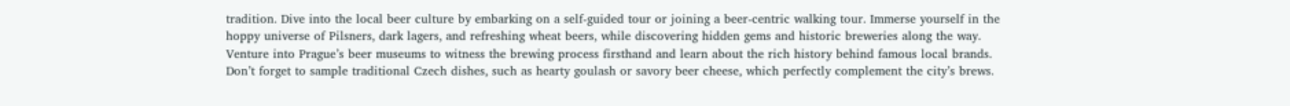tradition. Dive into the local beer culture by embarking on a self-guided tour or joining a beer-centric walking tour. Immerse yourself in the hoppy universe of Pilsners, dark lagers, and refreshing wheat beers, while discovering hidden gems and historic breweries along the way. Venture into Prague’s beer museums to witness the brewing process firsthand and learn about the rich history behind famous local brands. Don’t forget to sample traditional Czech dishes, such as hearty goulash or savory beer cheese, which perfectly complement the city’s brews.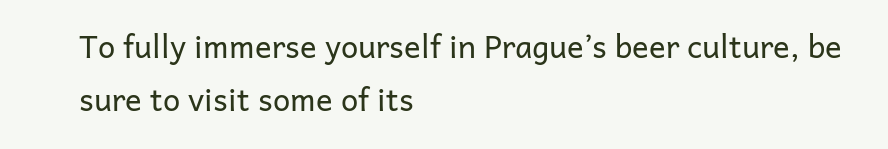To fully immerse yourself in Prague’s beer culture, be sure to visit some of its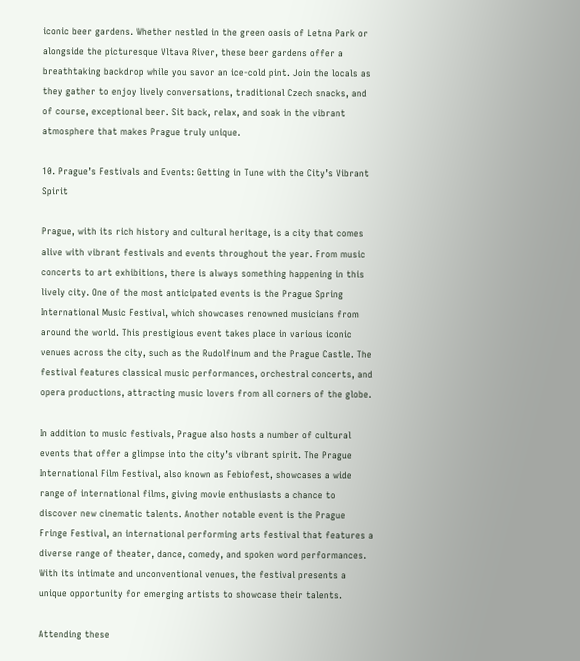iconic beer gardens. Whether nestled in the green oasis of Letna Park or alongside the picturesque Vltava River, these beer gardens offer a breathtaking backdrop while you savor an ice-cold pint. Join the locals as they gather to enjoy lively conversations, traditional Czech snacks, and of course, exceptional beer. Sit back, relax, and soak in the vibrant atmosphere that makes Prague truly unique.

10. Prague’s Festivals and Events: Getting in Tune with the City’s Vibrant Spirit

Prague, with its rich history and cultural heritage, is a city that comes alive with vibrant festivals and events throughout the year. From music concerts to art exhibitions, there is always something happening in this lively city. One of the most anticipated events is the Prague Spring International Music Festival, which showcases renowned musicians from around the world. This prestigious event takes place in various iconic venues across the city, such as the Rudolfinum and the Prague Castle. The festival features classical music performances, orchestral concerts, and opera productions, attracting music lovers from all corners of the globe.

In addition to music festivals, Prague also hosts a number of cultural events that offer a glimpse into the city’s vibrant spirit. The Prague International Film Festival, also known as Febiofest, showcases a wide range of international films, giving movie enthusiasts a chance to discover new cinematic talents. Another notable event is the Prague Fringe Festival, an international performing arts festival that features a diverse range of theater, dance, comedy, and spoken word performances. With its intimate and unconventional venues, the festival presents a unique opportunity for emerging artists to showcase their talents.

Attending these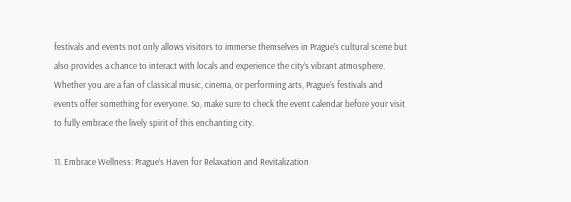festivals and events not only allows visitors to immerse themselves in Prague’s cultural scene but also provides a chance to interact with locals and experience the city’s vibrant atmosphere. Whether you are a fan of classical music, cinema, or performing arts, Prague’s festivals and events offer something for everyone. So, make sure to check the event calendar before your visit to fully embrace the lively spirit of this enchanting city.

11. Embrace Wellness: Prague’s Haven for Relaxation and Revitalization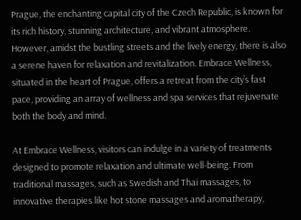Prague, the enchanting capital city of the Czech Republic, is known for its rich history, stunning architecture, and vibrant atmosphere. However, amidst the bustling streets and the lively energy, there is also a serene haven for relaxation and revitalization. Embrace Wellness, situated in the heart of Prague, offers a retreat from the city’s fast pace, providing an array of wellness and spa services that rejuvenate both the body and mind.

At Embrace Wellness, visitors can indulge in a variety of treatments designed to promote relaxation and ultimate well-being. From traditional massages, such as Swedish and Thai massages, to innovative therapies like hot stone massages and aromatherapy,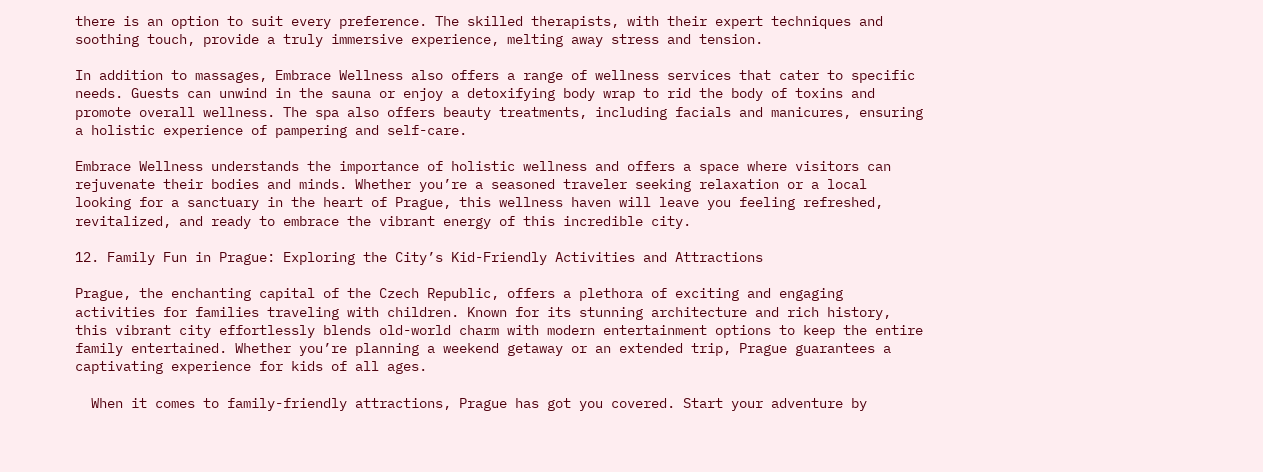there is an option to suit every preference. The skilled therapists, with their expert techniques and soothing touch, provide a truly immersive experience, melting away stress and tension.

In addition to massages, Embrace Wellness also offers a range of wellness services that cater to specific needs. Guests can unwind in the sauna or enjoy a detoxifying body wrap to rid the body of toxins and promote overall wellness. The spa also offers beauty treatments, including facials and manicures, ensuring a holistic experience of pampering and self-care.

Embrace Wellness understands the importance of holistic wellness and offers a space where visitors can rejuvenate their bodies and minds. Whether you’re a seasoned traveler seeking relaxation or a local looking for a sanctuary in the heart of Prague, this wellness haven will leave you feeling refreshed, revitalized, and ready to embrace the vibrant energy of this incredible city.

12. Family Fun in Prague: Exploring the City’s Kid-Friendly Activities and Attractions

Prague, the enchanting capital of the Czech Republic, offers a plethora of exciting and engaging activities for families traveling with children. Known for its stunning architecture and rich history, this vibrant city effortlessly blends old-world charm with modern entertainment options to keep the entire family entertained. Whether you’re planning a weekend getaway or an extended trip, Prague guarantees a captivating experience for kids of all ages.

  When it comes to family-friendly attractions, Prague has got you covered. Start your adventure by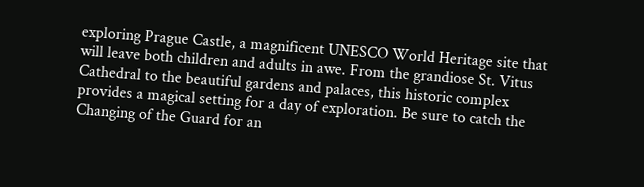exploring Prague Castle, a magnificent UNESCO World Heritage site that will leave both children and adults in awe. From the grandiose St. Vitus Cathedral to the beautiful gardens and palaces, this historic complex provides a magical setting for a day of exploration. Be sure to catch the Changing of the Guard for an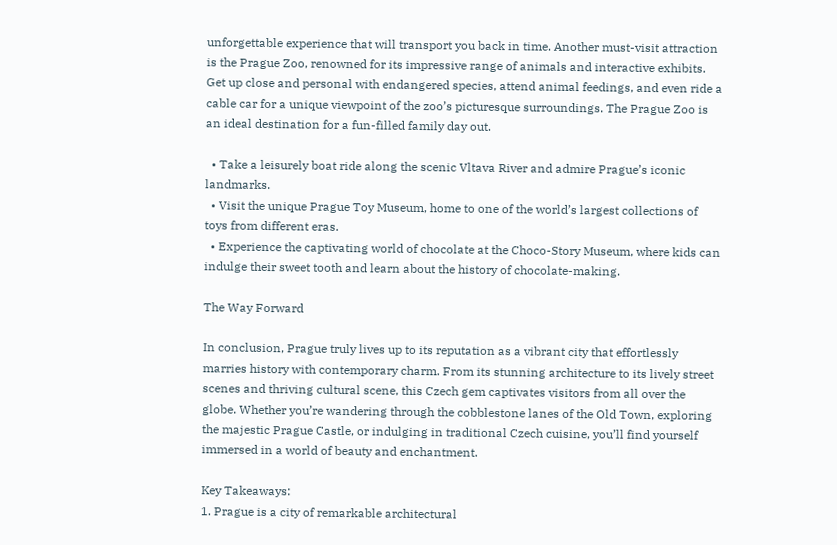unforgettable experience that will transport you back in time. Another must-visit attraction is the Prague Zoo, renowned for its impressive range of animals and interactive exhibits. Get up close and personal with endangered species, attend animal feedings, and even ride a cable car for a unique viewpoint of the zoo’s picturesque surroundings. The Prague Zoo is an ideal destination for a fun-filled family day out.

  • Take a leisurely boat ride along the scenic Vltava River and admire Prague’s iconic landmarks.
  • Visit the unique Prague Toy Museum, home to one of the world’s largest collections of toys from different eras.
  • Experience the captivating world of chocolate at the Choco-Story Museum, where kids can indulge their sweet tooth and learn about the history of chocolate-making.

The Way Forward

In conclusion, Prague truly lives up to its reputation as a vibrant city that effortlessly marries history with contemporary charm. From its stunning architecture to its lively street scenes and thriving cultural scene, this Czech gem captivates visitors from all over the globe. Whether you’re wandering through the cobblestone lanes of the Old Town, exploring the majestic Prague Castle, or indulging in traditional Czech cuisine, you’ll find yourself immersed in a world of beauty and enchantment.

Key Takeaways:
1. Prague is a city of remarkable architectural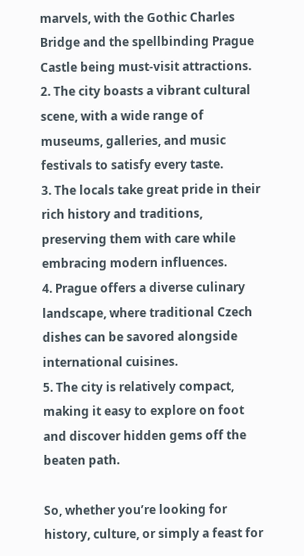marvels, with the Gothic Charles Bridge and the spellbinding Prague Castle being must-visit attractions.
2. The city boasts a vibrant cultural scene, with a wide range of museums, galleries, and music festivals to satisfy every taste.
3. The locals take great pride in their rich history and traditions, preserving them with care while embracing modern influences.
4. Prague offers a diverse culinary landscape, where traditional Czech dishes can be savored alongside international cuisines.
5. The city is relatively compact, making it easy to explore on foot and discover hidden gems off the beaten path.

So, whether you’re looking for history, culture, or simply a feast for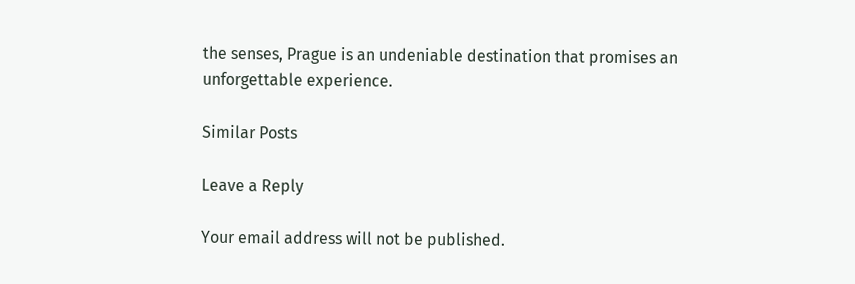the senses, Prague is an undeniable destination that promises an unforgettable experience.

Similar Posts

Leave a Reply

Your email address will not be published.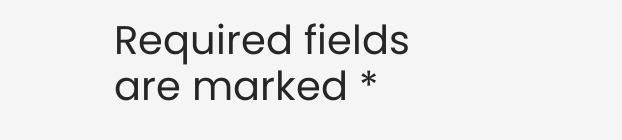Required fields are marked *